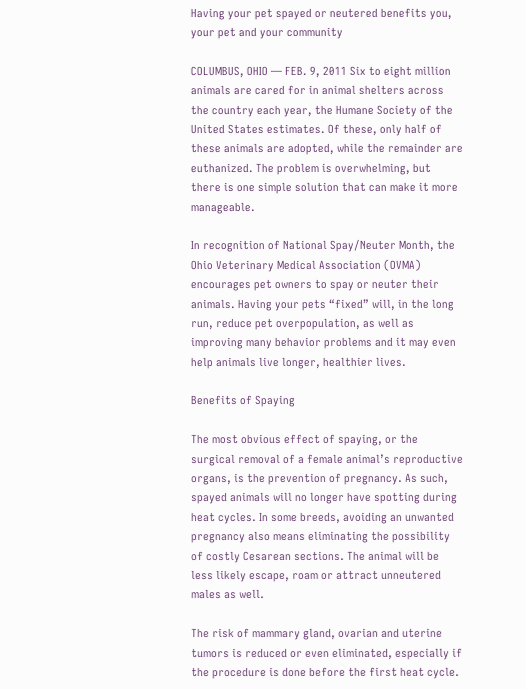Having your pet spayed or neutered benefits you, your pet and your community

COLUMBUS, OHIO — FEB. 9, 2011 Six to eight million animals are cared for in animal shelters across the country each year, the Humane Society of the United States estimates. Of these, only half of these animals are adopted, while the remainder are euthanized. The problem is overwhelming, but there is one simple solution that can make it more manageable.

In recognition of National Spay/Neuter Month, the Ohio Veterinary Medical Association (OVMA) encourages pet owners to spay or neuter their animals. Having your pets “fixed” will, in the long run, reduce pet overpopulation, as well as improving many behavior problems and it may even help animals live longer, healthier lives.

Benefits of Spaying

The most obvious effect of spaying, or the surgical removal of a female animal’s reproductive organs, is the prevention of pregnancy. As such, spayed animals will no longer have spotting during heat cycles. In some breeds, avoiding an unwanted pregnancy also means eliminating the possibility of costly Cesarean sections. The animal will be less likely escape, roam or attract unneutered males as well.

The risk of mammary gland, ovarian and uterine tumors is reduced or even eliminated, especially if the procedure is done before the first heat cycle.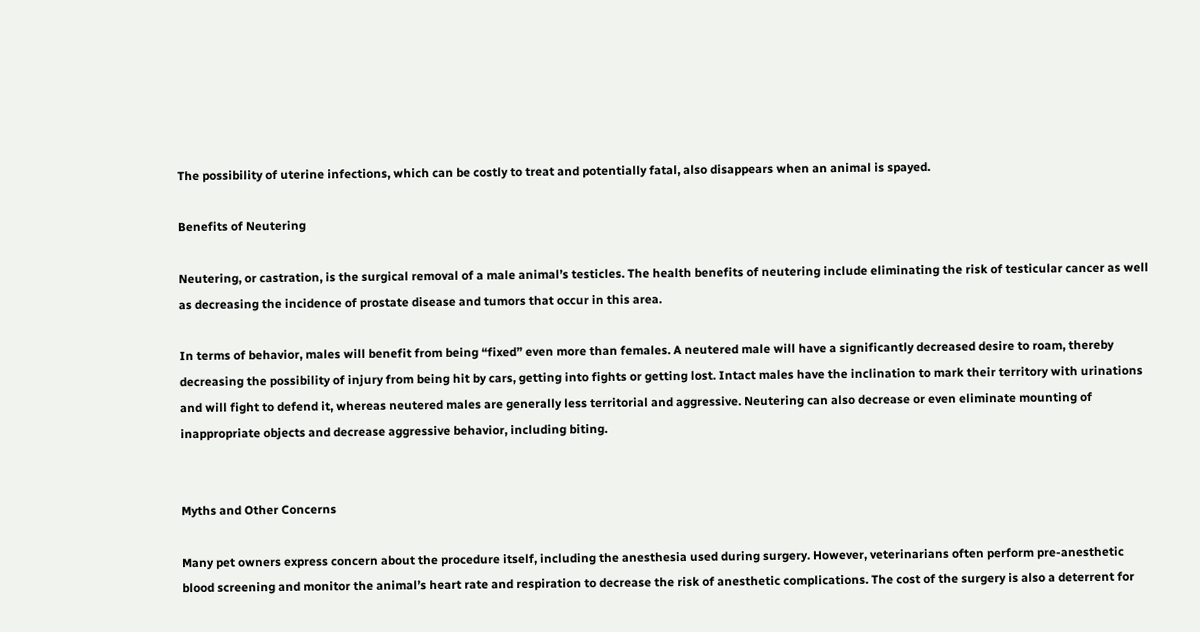The possibility of uterine infections, which can be costly to treat and potentially fatal, also disappears when an animal is spayed.

Benefits of Neutering

Neutering, or castration, is the surgical removal of a male animal’s testicles. The health benefits of neutering include eliminating the risk of testicular cancer as well as decreasing the incidence of prostate disease and tumors that occur in this area.

In terms of behavior, males will benefit from being “fixed” even more than females. A neutered male will have a significantly decreased desire to roam, thereby decreasing the possibility of injury from being hit by cars, getting into fights or getting lost. Intact males have the inclination to mark their territory with urinations and will fight to defend it, whereas neutered males are generally less territorial and aggressive. Neutering can also decrease or even eliminate mounting of inappropriate objects and decrease aggressive behavior, including biting.


Myths and Other Concerns

Many pet owners express concern about the procedure itself, including the anesthesia used during surgery. However, veterinarians often perform pre-anesthetic blood screening and monitor the animal’s heart rate and respiration to decrease the risk of anesthetic complications. The cost of the surgery is also a deterrent for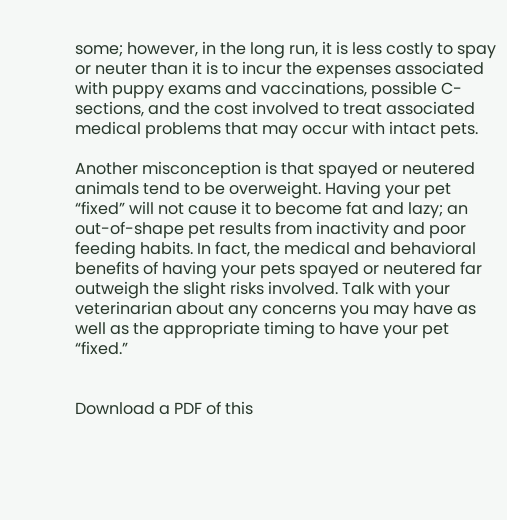some; however, in the long run, it is less costly to spay or neuter than it is to incur the expenses associated with puppy exams and vaccinations, possible C-sections, and the cost involved to treat associated medical problems that may occur with intact pets.

Another misconception is that spayed or neutered animals tend to be overweight. Having your pet “fixed” will not cause it to become fat and lazy; an out-of-shape pet results from inactivity and poor feeding habits. In fact, the medical and behavioral benefits of having your pets spayed or neutered far outweigh the slight risks involved. Talk with your veterinarian about any concerns you may have as well as the appropriate timing to have your pet “fixed.”


Download a PDF of this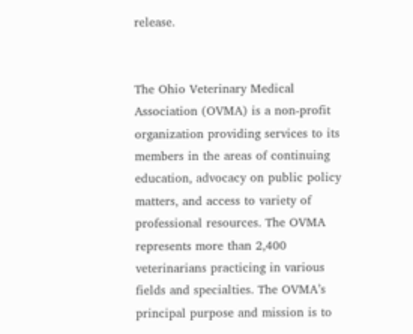release.


The Ohio Veterinary Medical Association (OVMA) is a non-profit organization providing services to its members in the areas of continuing education, advocacy on public policy matters, and access to variety of professional resources. The OVMA represents more than 2,400 veterinarians practicing in various fields and specialties. The OVMA’s principal purpose and mission is to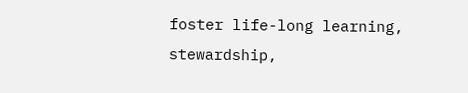foster life-long learning, stewardship,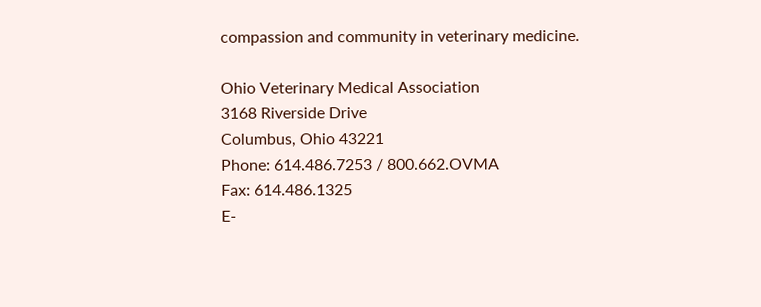compassion and community in veterinary medicine.

Ohio Veterinary Medical Association
3168 Riverside Drive
Columbus, Ohio 43221
Phone: 614.486.7253 / 800.662.OVMA
Fax: 614.486.1325
E-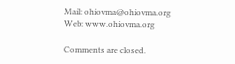Mail: ohiovma@ohiovma.org
Web: www.ohiovma.org

Comments are closed.